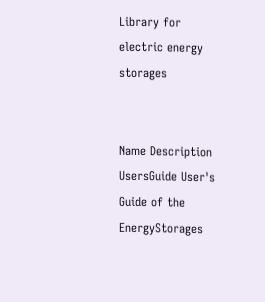Library for electric energy storages


Name Description
UsersGuide User's Guide of the EnergyStorages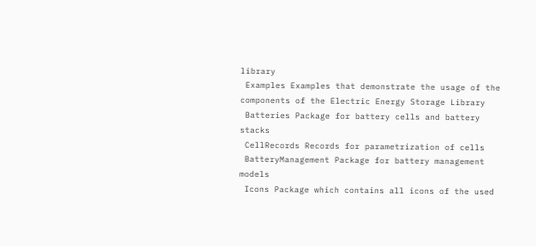library
 Examples Examples that demonstrate the usage of the components of the Electric Energy Storage Library
 Batteries Package for battery cells and battery stacks
 CellRecords Records for parametrization of cells
 BatteryManagement Package for battery management models
 Icons Package which contains all icons of the used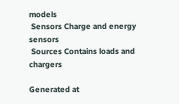models
 Sensors Charge and energy sensors
 Sources Contains loads and chargers

Generated at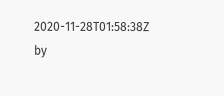2020-11-28T01:58:38Z by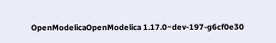OpenModelicaOpenModelica 1.17.0~dev-197-g6cf0e30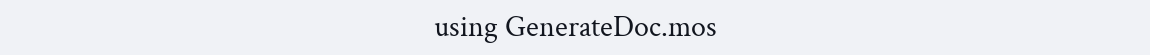using GenerateDoc.mos